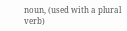noun, (used with a plural verb)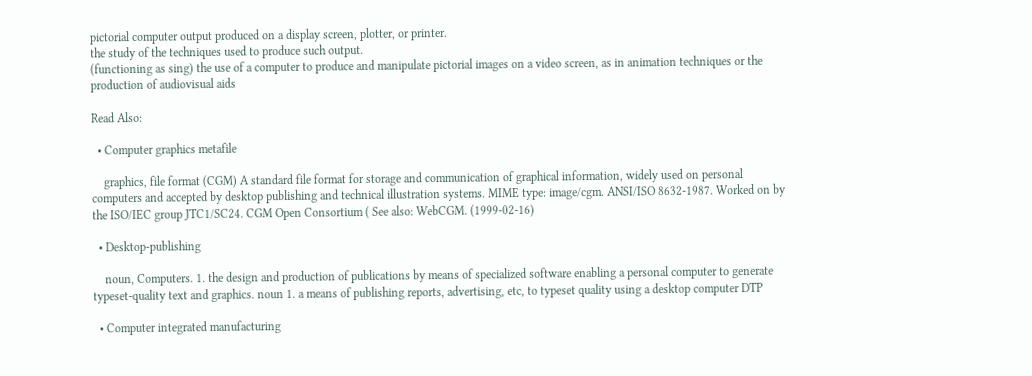pictorial computer output produced on a display screen, plotter, or printer.
the study of the techniques used to produce such output.
(functioning as sing) the use of a computer to produce and manipulate pictorial images on a video screen, as in animation techniques or the production of audiovisual aids

Read Also:

  • Computer graphics metafile

    graphics, file format (CGM) A standard file format for storage and communication of graphical information, widely used on personal computers and accepted by desktop publishing and technical illustration systems. MIME type: image/cgm. ANSI/ISO 8632-1987. Worked on by the ISO/IEC group JTC1/SC24. CGM Open Consortium ( See also: WebCGM. (1999-02-16)

  • Desktop-publishing

    noun, Computers. 1. the design and production of publications by means of specialized software enabling a personal computer to generate typeset-quality text and graphics. noun 1. a means of publishing reports, advertising, etc, to typeset quality using a desktop computer DTP

  • Computer integrated manufacturing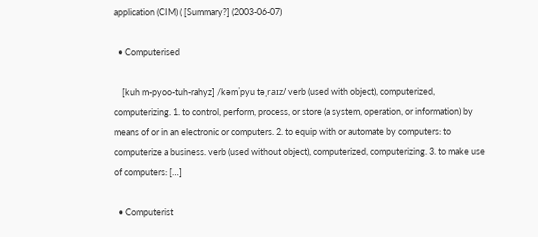application (CIM) ( [Summary?] (2003-06-07)

  • Computerised

    [kuh m-pyoo-tuh-rahyz] /kəmˈpyu təˌraɪz/ verb (used with object), computerized, computerizing. 1. to control, perform, process, or store (a system, operation, or information) by means of or in an electronic or computers. 2. to equip with or automate by computers: to computerize a business. verb (used without object), computerized, computerizing. 3. to make use of computers: […]

  • Computerist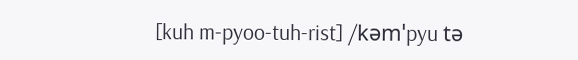[kuh m-pyoo-tuh-rist] /kəmˈpyu tə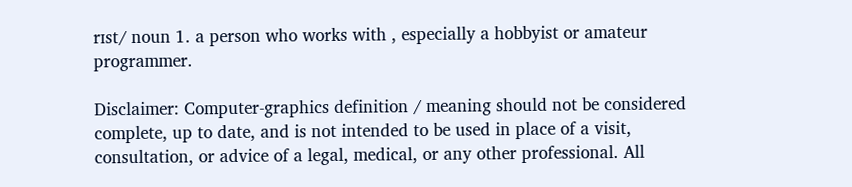rɪst/ noun 1. a person who works with , especially a hobbyist or amateur programmer.

Disclaimer: Computer-graphics definition / meaning should not be considered complete, up to date, and is not intended to be used in place of a visit, consultation, or advice of a legal, medical, or any other professional. All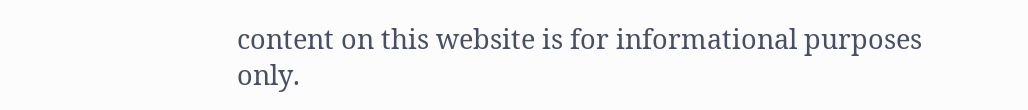content on this website is for informational purposes only.